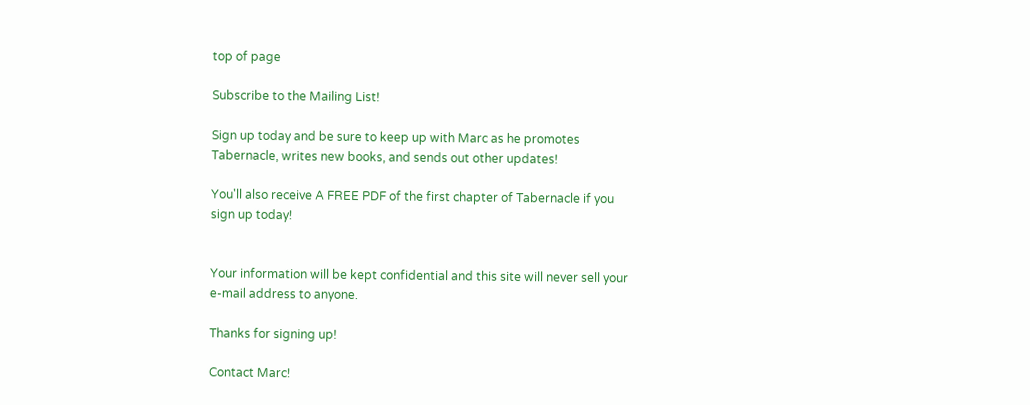top of page

Subscribe to the Mailing List!

Sign up today and be sure to keep up with Marc as he promotes Tabernacle, writes new books, and sends out other updates!

You'll also receive A FREE PDF of the first chapter of Tabernacle if you sign up today!


Your information will be kept confidential and this site will never sell your e-mail address to anyone.

Thanks for signing up!

Contact Marc!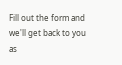Fill out the form and we'll get back to you as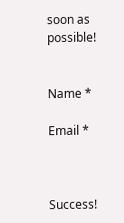soon as possible!


Name *

Email *



Success!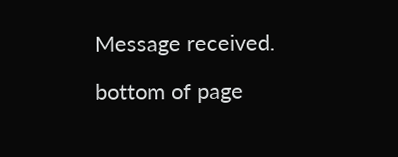Message received.

bottom of page